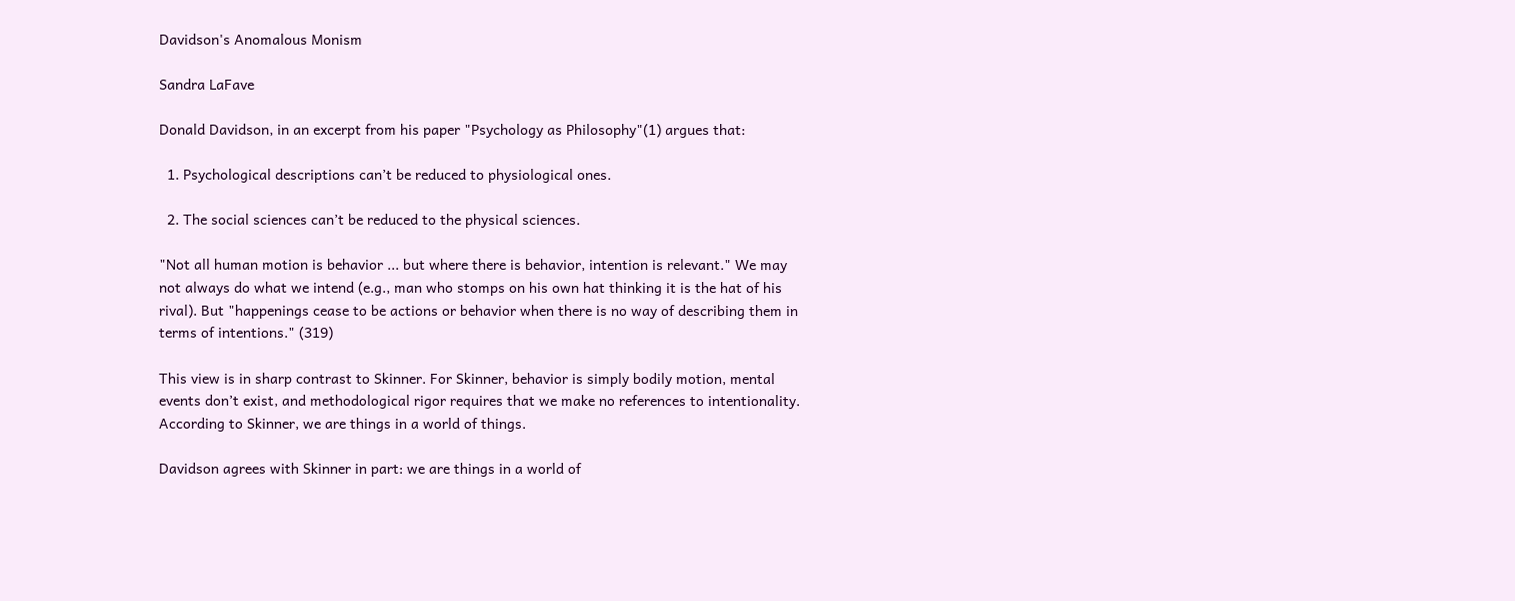Davidson's Anomalous Monism

Sandra LaFave

Donald Davidson, in an excerpt from his paper "Psychology as Philosophy"(1) argues that:

  1. Psychological descriptions can’t be reduced to physiological ones.

  2. The social sciences can’t be reduced to the physical sciences.

"Not all human motion is behavior ... but where there is behavior, intention is relevant." We may not always do what we intend (e.g., man who stomps on his own hat thinking it is the hat of his rival). But "happenings cease to be actions or behavior when there is no way of describing them in terms of intentions." (319)

This view is in sharp contrast to Skinner. For Skinner, behavior is simply bodily motion, mental events don’t exist, and methodological rigor requires that we make no references to intentionality. According to Skinner, we are things in a world of things.

Davidson agrees with Skinner in part: we are things in a world of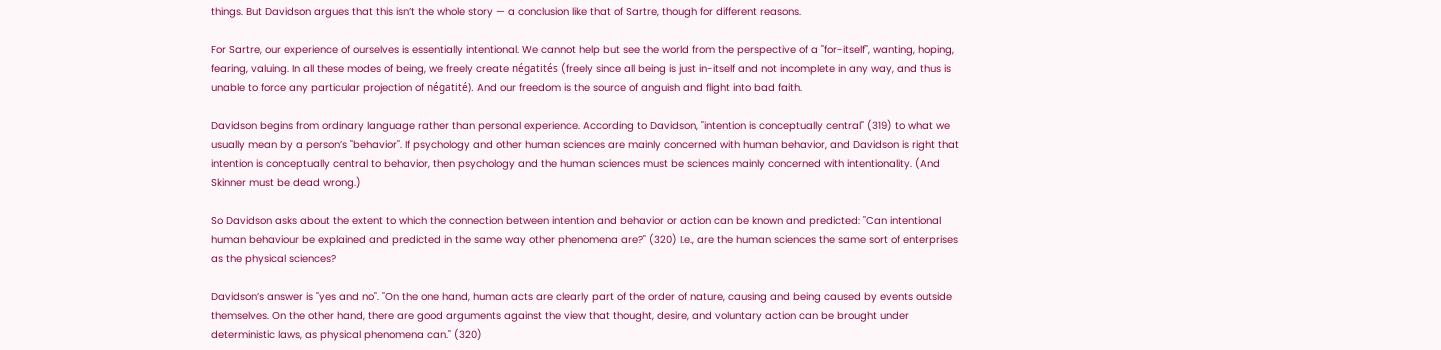things. But Davidson argues that this isn’t the whole story — a conclusion like that of Sartre, though for different reasons.

For Sartre, our experience of ourselves is essentially intentional. We cannot help but see the world from the perspective of a "for-itself", wanting, hoping, fearing, valuing. In all these modes of being, we freely create négatités (freely since all being is just in-itself and not incomplete in any way, and thus is unable to force any particular projection of négatité). And our freedom is the source of anguish and flight into bad faith.

Davidson begins from ordinary language rather than personal experience. According to Davidson, "intention is conceptually central" (319) to what we usually mean by a person’s "behavior". If psychology and other human sciences are mainly concerned with human behavior, and Davidson is right that intention is conceptually central to behavior, then psychology and the human sciences must be sciences mainly concerned with intentionality. (And Skinner must be dead wrong.)

So Davidson asks about the extent to which the connection between intention and behavior or action can be known and predicted: "Can intentional human behaviour be explained and predicted in the same way other phenomena are?" (320) I.e., are the human sciences the same sort of enterprises as the physical sciences?

Davidson’s answer is "yes and no". "On the one hand, human acts are clearly part of the order of nature, causing and being caused by events outside themselves. On the other hand, there are good arguments against the view that thought, desire, and voluntary action can be brought under deterministic laws, as physical phenomena can." (320)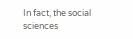In fact, the social sciences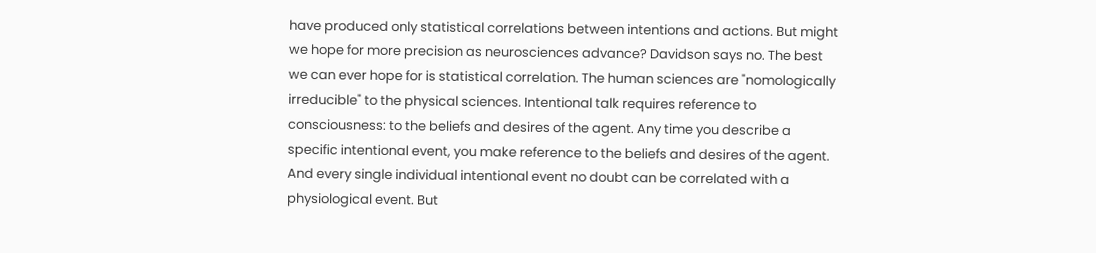have produced only statistical correlations between intentions and actions. But might we hope for more precision as neurosciences advance? Davidson says no. The best we can ever hope for is statistical correlation. The human sciences are "nomologically irreducible" to the physical sciences. Intentional talk requires reference to consciousness: to the beliefs and desires of the agent. Any time you describe a specific intentional event, you make reference to the beliefs and desires of the agent. And every single individual intentional event no doubt can be correlated with a physiological event. But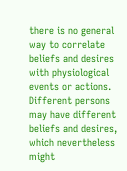there is no general way to correlate beliefs and desires with physiological events or actions. Different persons may have different beliefs and desires, which nevertheless might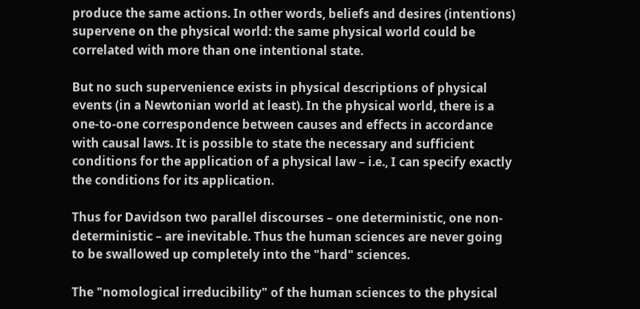produce the same actions. In other words, beliefs and desires (intentions) supervene on the physical world: the same physical world could be correlated with more than one intentional state.

But no such supervenience exists in physical descriptions of physical events (in a Newtonian world at least). In the physical world, there is a one-to-one correspondence between causes and effects in accordance with causal laws. It is possible to state the necessary and sufficient conditions for the application of a physical law – i.e., I can specify exactly the conditions for its application.

Thus for Davidson two parallel discourses – one deterministic, one non-deterministic – are inevitable. Thus the human sciences are never going to be swallowed up completely into the "hard" sciences.

The "nomological irreducibility" of the human sciences to the physical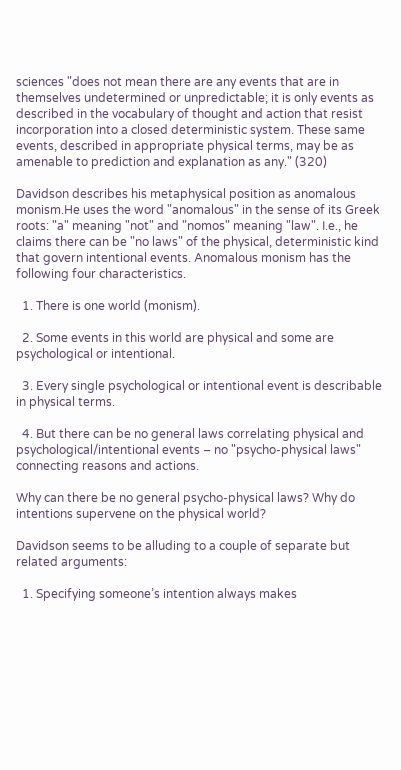sciences "does not mean there are any events that are in themselves undetermined or unpredictable; it is only events as described in the vocabulary of thought and action that resist incorporation into a closed deterministic system. These same events, described in appropriate physical terms, may be as amenable to prediction and explanation as any." (320)

Davidson describes his metaphysical position as anomalous monism.He uses the word "anomalous" in the sense of its Greek roots: "a" meaning "not" and "nomos" meaning "law". I.e., he claims there can be "no laws" of the physical, deterministic kind that govern intentional events. Anomalous monism has the following four characteristics.

  1. There is one world (monism).

  2. Some events in this world are physical and some are psychological or intentional.

  3. Every single psychological or intentional event is describable in physical terms.

  4. But there can be no general laws correlating physical and psychological/intentional events – no "psycho-physical laws" connecting reasons and actions.

Why can there be no general psycho-physical laws? Why do intentions supervene on the physical world?

Davidson seems to be alluding to a couple of separate but related arguments:

  1. Specifying someone’s intention always makes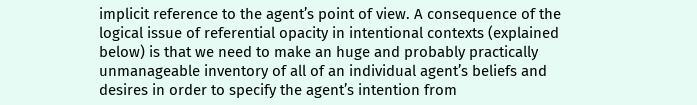implicit reference to the agent’s point of view. A consequence of the logical issue of referential opacity in intentional contexts (explained below) is that we need to make an huge and probably practically unmanageable inventory of all of an individual agent’s beliefs and desires in order to specify the agent’s intention from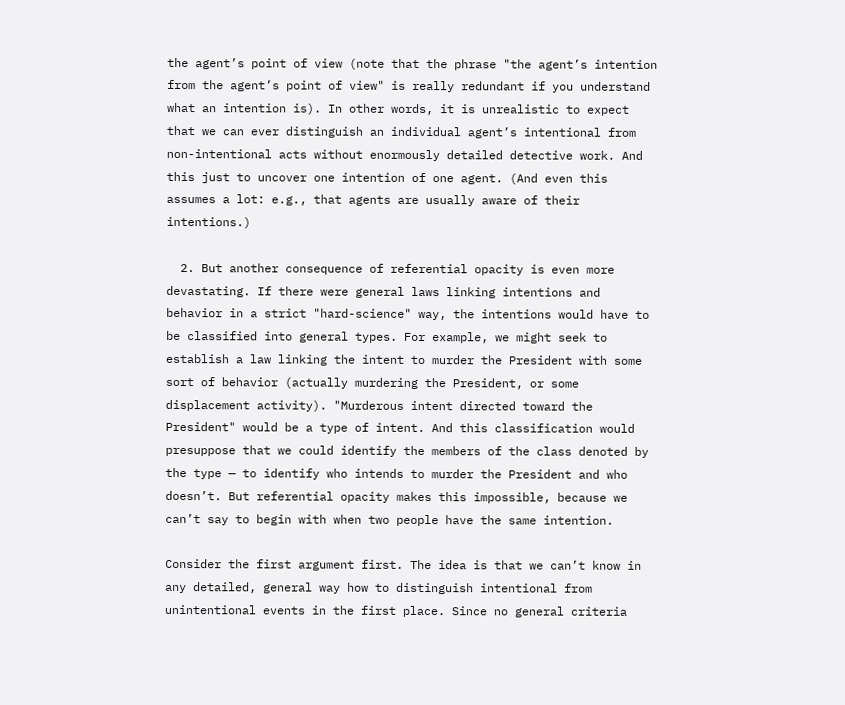the agent’s point of view (note that the phrase "the agent’s intention from the agent’s point of view" is really redundant if you understand what an intention is). In other words, it is unrealistic to expect that we can ever distinguish an individual agent’s intentional from non-intentional acts without enormously detailed detective work. And this just to uncover one intention of one agent. (And even this assumes a lot: e.g., that agents are usually aware of their intentions.)

  2. But another consequence of referential opacity is even more devastating. If there were general laws linking intentions and behavior in a strict "hard-science" way, the intentions would have to be classified into general types. For example, we might seek to establish a law linking the intent to murder the President with some sort of behavior (actually murdering the President, or some displacement activity). "Murderous intent directed toward the President" would be a type of intent. And this classification would presuppose that we could identify the members of the class denoted by the type — to identify who intends to murder the President and who doesn’t. But referential opacity makes this impossible, because we can’t say to begin with when two people have the same intention.

Consider the first argument first. The idea is that we can’t know in any detailed, general way how to distinguish intentional from unintentional events in the first place. Since no general criteria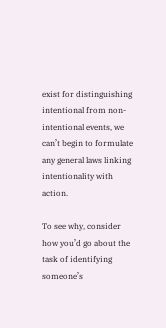exist for distinguishing intentional from non-intentional events, we can’t begin to formulate any general laws linking intentionality with action.

To see why, consider how you’d go about the task of identifying someone’s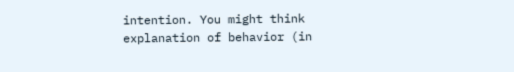intention. You might think explanation of behavior (in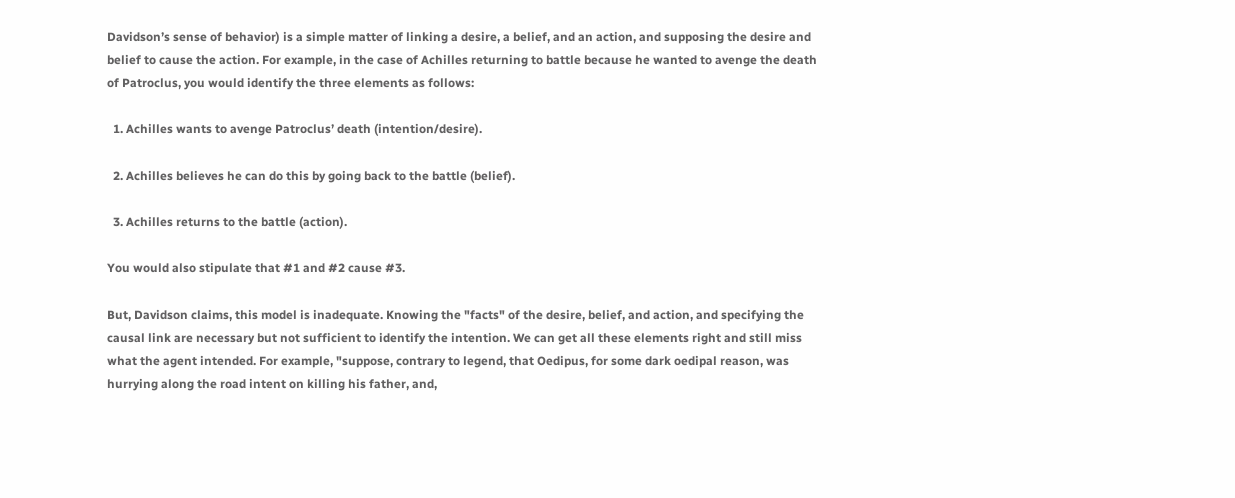Davidson’s sense of behavior) is a simple matter of linking a desire, a belief, and an action, and supposing the desire and belief to cause the action. For example, in the case of Achilles returning to battle because he wanted to avenge the death of Patroclus, you would identify the three elements as follows:

  1. Achilles wants to avenge Patroclus’ death (intention/desire).

  2. Achilles believes he can do this by going back to the battle (belief).

  3. Achilles returns to the battle (action).

You would also stipulate that #1 and #2 cause #3.

But, Davidson claims, this model is inadequate. Knowing the "facts" of the desire, belief, and action, and specifying the causal link are necessary but not sufficient to identify the intention. We can get all these elements right and still miss what the agent intended. For example, "suppose, contrary to legend, that Oedipus, for some dark oedipal reason, was hurrying along the road intent on killing his father, and,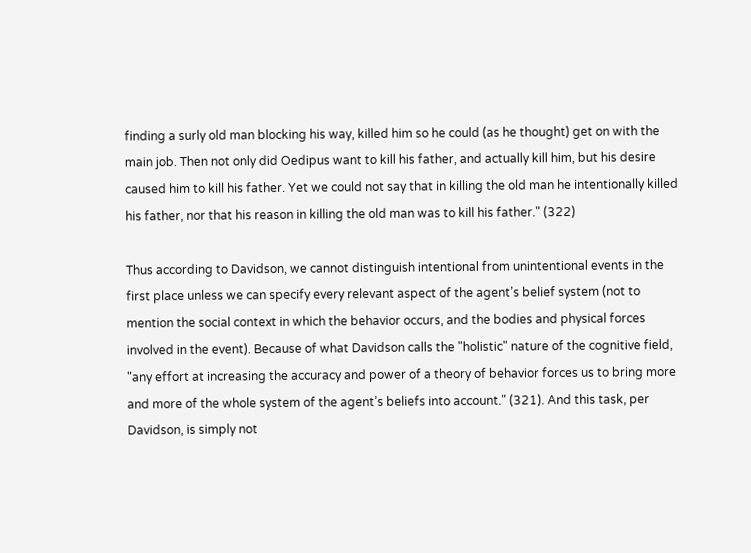finding a surly old man blocking his way, killed him so he could (as he thought) get on with the main job. Then not only did Oedipus want to kill his father, and actually kill him, but his desire caused him to kill his father. Yet we could not say that in killing the old man he intentionally killed his father, nor that his reason in killing the old man was to kill his father." (322)

Thus according to Davidson, we cannot distinguish intentional from unintentional events in the first place unless we can specify every relevant aspect of the agent’s belief system (not to mention the social context in which the behavior occurs, and the bodies and physical forces involved in the event). Because of what Davidson calls the "holistic" nature of the cognitive field, "any effort at increasing the accuracy and power of a theory of behavior forces us to bring more and more of the whole system of the agent’s beliefs into account." (321). And this task, per Davidson, is simply not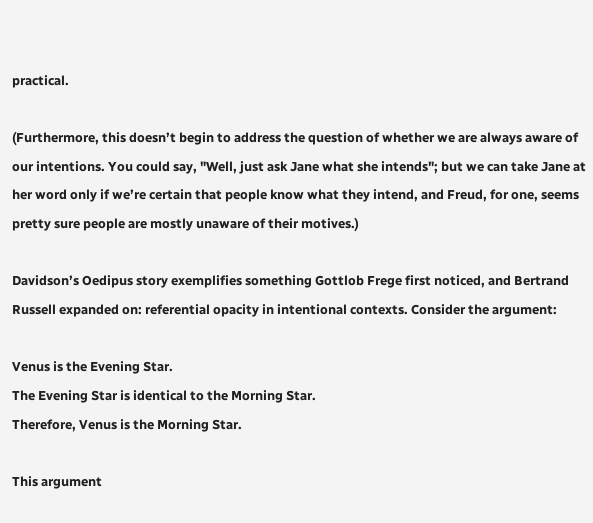practical.

(Furthermore, this doesn’t begin to address the question of whether we are always aware of our intentions. You could say, "Well, just ask Jane what she intends"; but we can take Jane at her word only if we’re certain that people know what they intend, and Freud, for one, seems pretty sure people are mostly unaware of their motives.)

Davidson’s Oedipus story exemplifies something Gottlob Frege first noticed, and Bertrand Russell expanded on: referential opacity in intentional contexts. Consider the argument:

Venus is the Evening Star.
The Evening Star is identical to the Morning Star.
Therefore, Venus is the Morning Star.

This argument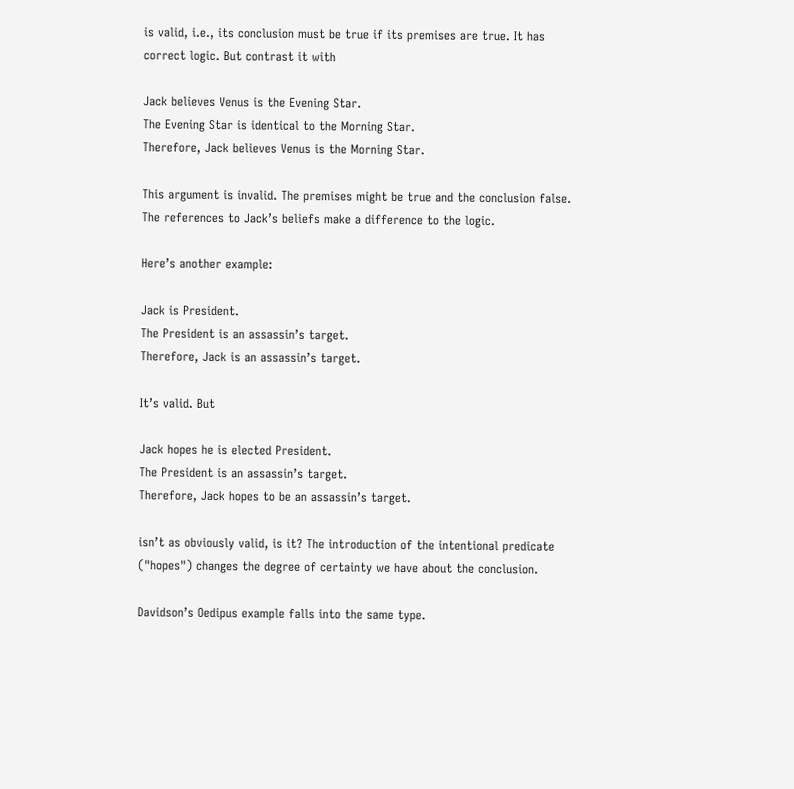is valid, i.e., its conclusion must be true if its premises are true. It has correct logic. But contrast it with

Jack believes Venus is the Evening Star.
The Evening Star is identical to the Morning Star.
Therefore, Jack believes Venus is the Morning Star.

This argument is invalid. The premises might be true and the conclusion false. The references to Jack’s beliefs make a difference to the logic.

Here’s another example:

Jack is President.
The President is an assassin’s target.
Therefore, Jack is an assassin’s target.

It’s valid. But

Jack hopes he is elected President.
The President is an assassin’s target.
Therefore, Jack hopes to be an assassin’s target.

isn’t as obviously valid, is it? The introduction of the intentional predicate ("hopes") changes the degree of certainty we have about the conclusion.

Davidson’s Oedipus example falls into the same type.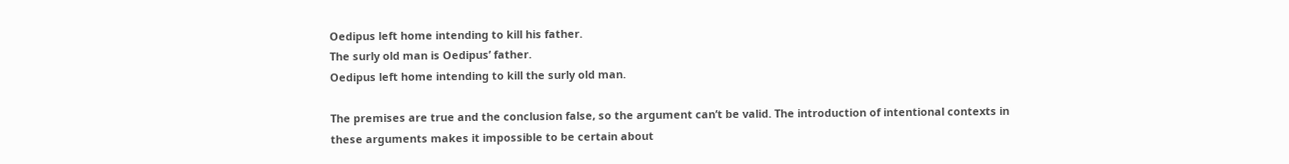Oedipus left home intending to kill his father.
The surly old man is Oedipus’ father.
Oedipus left home intending to kill the surly old man.

The premises are true and the conclusion false, so the argument can’t be valid. The introduction of intentional contexts in these arguments makes it impossible to be certain about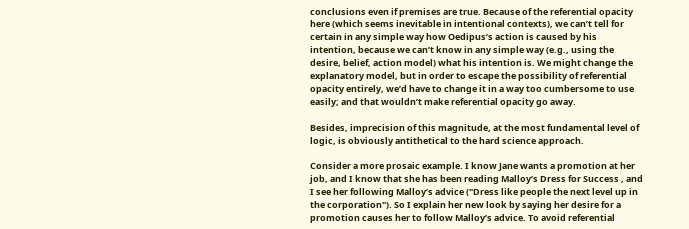conclusions even if premises are true. Because of the referential opacity here (which seems inevitable in intentional contexts), we can’t tell for certain in any simple way how Oedipus’s action is caused by his intention, because we can’t know in any simple way (e.g., using the desire, belief, action model) what his intention is. We might change the explanatory model, but in order to escape the possibility of referential opacity entirely, we’d have to change it in a way too cumbersome to use easily; and that wouldn’t make referential opacity go away.

Besides, imprecision of this magnitude, at the most fundamental level of logic, is obviously antithetical to the hard science approach.

Consider a more prosaic example. I know Jane wants a promotion at her job, and I know that she has been reading Malloy’s Dress for Success , and I see her following Malloy’s advice ("Dress like people the next level up in the corporation"). So I explain her new look by saying her desire for a promotion causes her to follow Malloy’s advice. To avoid referential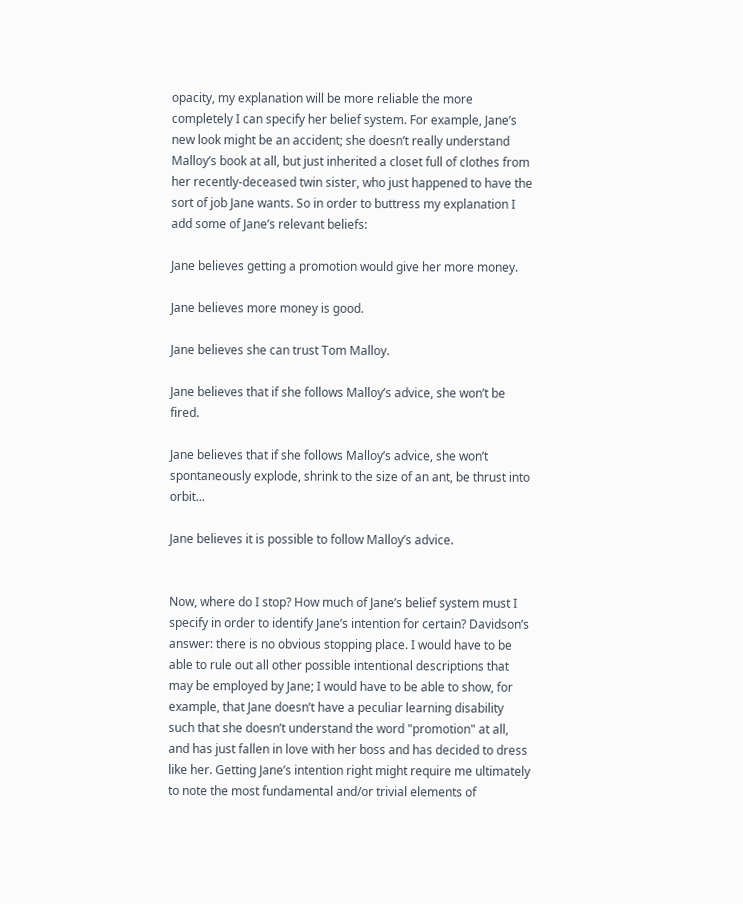opacity, my explanation will be more reliable the more completely I can specify her belief system. For example, Jane’s new look might be an accident; she doesn’t really understand Malloy’s book at all, but just inherited a closet full of clothes from her recently-deceased twin sister, who just happened to have the sort of job Jane wants. So in order to buttress my explanation I add some of Jane’s relevant beliefs:

Jane believes getting a promotion would give her more money.

Jane believes more money is good.

Jane believes she can trust Tom Malloy.

Jane believes that if she follows Malloy’s advice, she won’t be fired.

Jane believes that if she follows Malloy’s advice, she won’t spontaneously explode, shrink to the size of an ant, be thrust into orbit...

Jane believes it is possible to follow Malloy’s advice.


Now, where do I stop? How much of Jane’s belief system must I specify in order to identify Jane’s intention for certain? Davidson’s answer: there is no obvious stopping place. I would have to be able to rule out all other possible intentional descriptions that may be employed by Jane; I would have to be able to show, for example, that Jane doesn’t have a peculiar learning disability such that she doesn’t understand the word "promotion" at all, and has just fallen in love with her boss and has decided to dress like her. Getting Jane’s intention right might require me ultimately to note the most fundamental and/or trivial elements of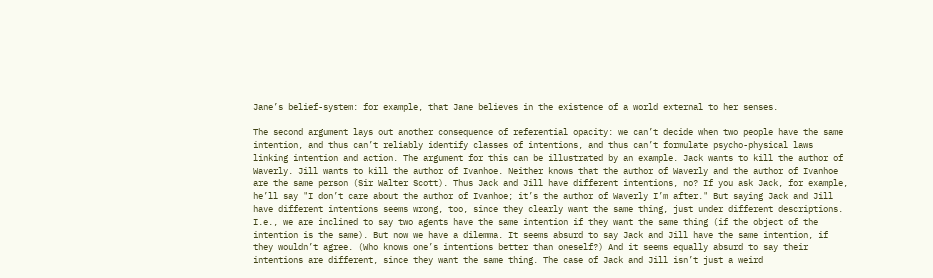Jane’s belief-system: for example, that Jane believes in the existence of a world external to her senses.

The second argument lays out another consequence of referential opacity: we can’t decide when two people have the same intention, and thus can’t reliably identify classes of intentions, and thus can’t formulate psycho-physical laws linking intention and action. The argument for this can be illustrated by an example. Jack wants to kill the author of Waverly. Jill wants to kill the author of Ivanhoe. Neither knows that the author of Waverly and the author of Ivanhoe are the same person (Sir Walter Scott). Thus Jack and Jill have different intentions, no? If you ask Jack, for example, he’ll say "I don’t care about the author of Ivanhoe; it’s the author of Waverly I’m after." But saying Jack and Jill have different intentions seems wrong, too, since they clearly want the same thing, just under different descriptions. I.e., we are inclined to say two agents have the same intention if they want the same thing (if the object of the intention is the same). But now we have a dilemma. It seems absurd to say Jack and Jill have the same intention, if they wouldn’t agree. (Who knows one’s intentions better than oneself?) And it seems equally absurd to say their intentions are different, since they want the same thing. The case of Jack and Jill isn’t just a weird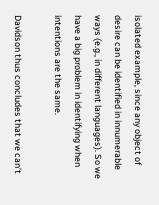isolated example, since any object of desire can be identified in innumerable ways (e.g., in different languages). So we have a big problem in identifying when intentions are the same.

Davidson thus concludes that we can’t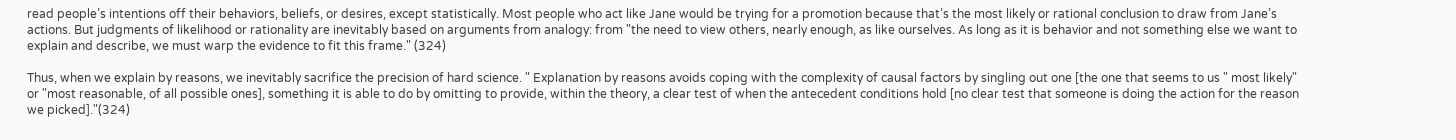read people’s intentions off their behaviors, beliefs, or desires, except statistically. Most people who act like Jane would be trying for a promotion because that’s the most likely or rational conclusion to draw from Jane’s actions. But judgments of likelihood or rationality are inevitably based on arguments from analogy: from "the need to view others, nearly enough, as like ourselves. As long as it is behavior and not something else we want to explain and describe, we must warp the evidence to fit this frame." (324)

Thus, when we explain by reasons, we inevitably sacrifice the precision of hard science. " Explanation by reasons avoids coping with the complexity of causal factors by singling out one [the one that seems to us " most likely" or "most reasonable, of all possible ones], something it is able to do by omitting to provide, within the theory, a clear test of when the antecedent conditions hold [no clear test that someone is doing the action for the reason we picked]."(324)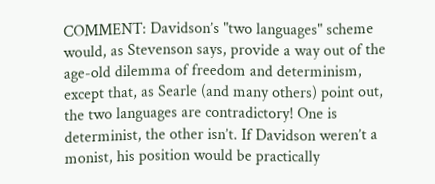COMMENT: Davidson’s "two languages" scheme would, as Stevenson says, provide a way out of the age-old dilemma of freedom and determinism, except that, as Searle (and many others) point out, the two languages are contradictory! One is determinist, the other isn’t. If Davidson weren’t a monist, his position would be practically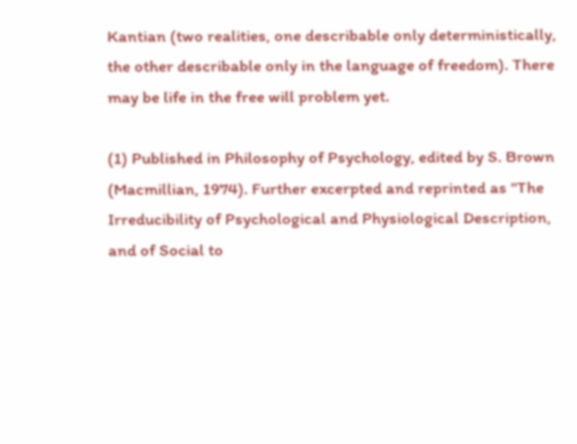Kantian (two realities, one describable only deterministically, the other describable only in the language of freedom). There may be life in the free will problem yet.

(1) Published in Philosophy of Psychology, edited by S. Brown (Macmillian, 1974). Further excerpted and reprinted as "The Irreducibility of Psychological and Physiological Description, and of Social to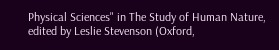Physical Sciences" in The Study of Human Nature, edited by Leslie Stevenson (Oxford,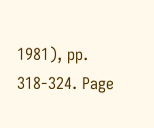1981), pp. 318-324. Page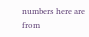numbers here are from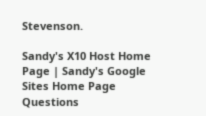Stevenson.

Sandy's X10 Host Home Page | Sandy's Google Sites Home Page
Questions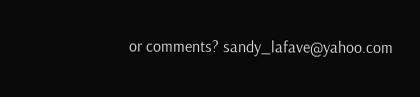or comments? sandy_lafave@yahoo.com